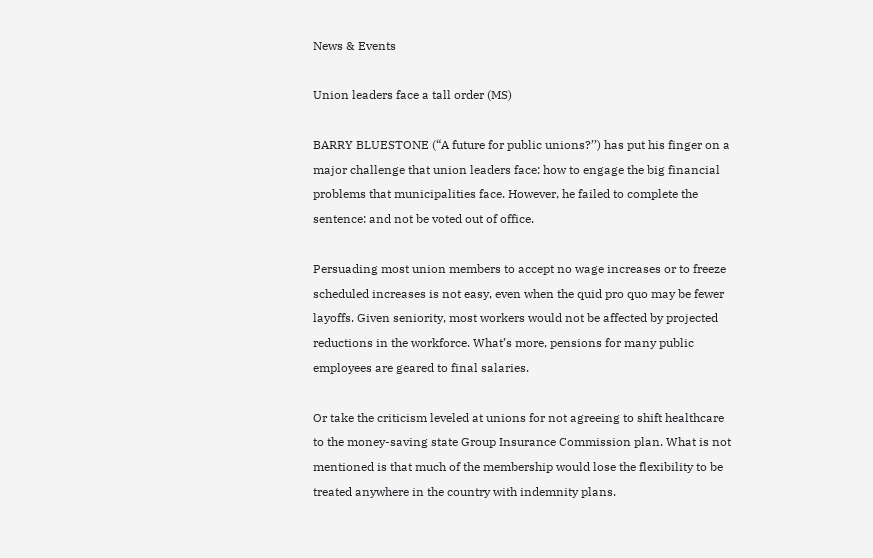News & Events

Union leaders face a tall order (MS)

BARRY BLUESTONE (“A future for public unions?’’) has put his finger on a major challenge that union leaders face: how to engage the big financial problems that municipalities face. However, he failed to complete the sentence: and not be voted out of office.

Persuading most union members to accept no wage increases or to freeze scheduled increases is not easy, even when the quid pro quo may be fewer layoffs. Given seniority, most workers would not be affected by projected reductions in the workforce. What’s more, pensions for many public employees are geared to final salaries.

Or take the criticism leveled at unions for not agreeing to shift healthcare to the money-saving state Group Insurance Commission plan. What is not mentioned is that much of the membership would lose the flexibility to be treated anywhere in the country with indemnity plans.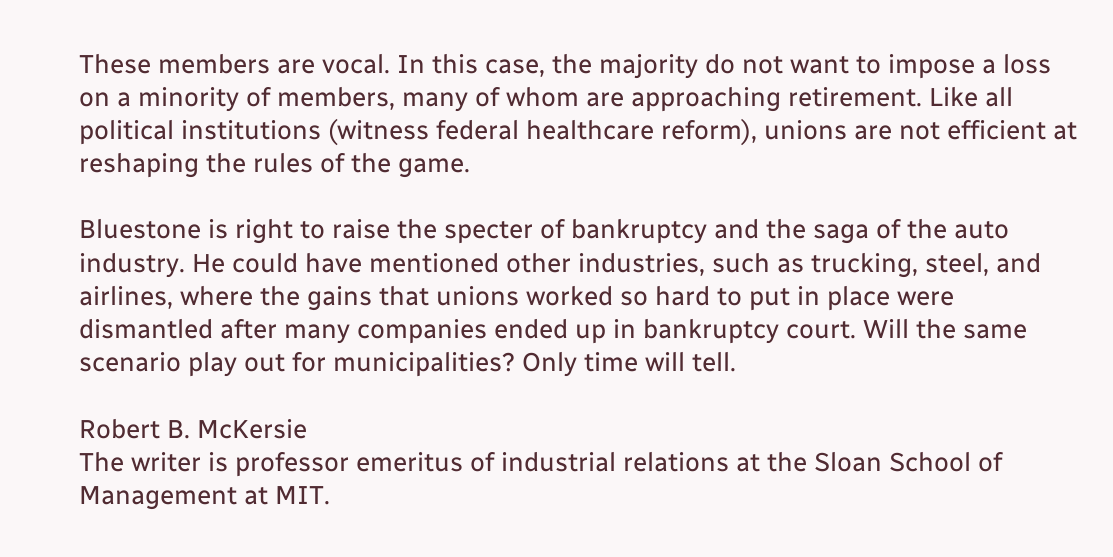These members are vocal. In this case, the majority do not want to impose a loss on a minority of members, many of whom are approaching retirement. Like all political institutions (witness federal healthcare reform), unions are not efficient at reshaping the rules of the game.

Bluestone is right to raise the specter of bankruptcy and the saga of the auto industry. He could have mentioned other industries, such as trucking, steel, and airlines, where the gains that unions worked so hard to put in place were dismantled after many companies ended up in bankruptcy court. Will the same scenario play out for municipalities? Only time will tell.

Robert B. McKersie
The writer is professor emeritus of industrial relations at the Sloan School of Management at MIT.